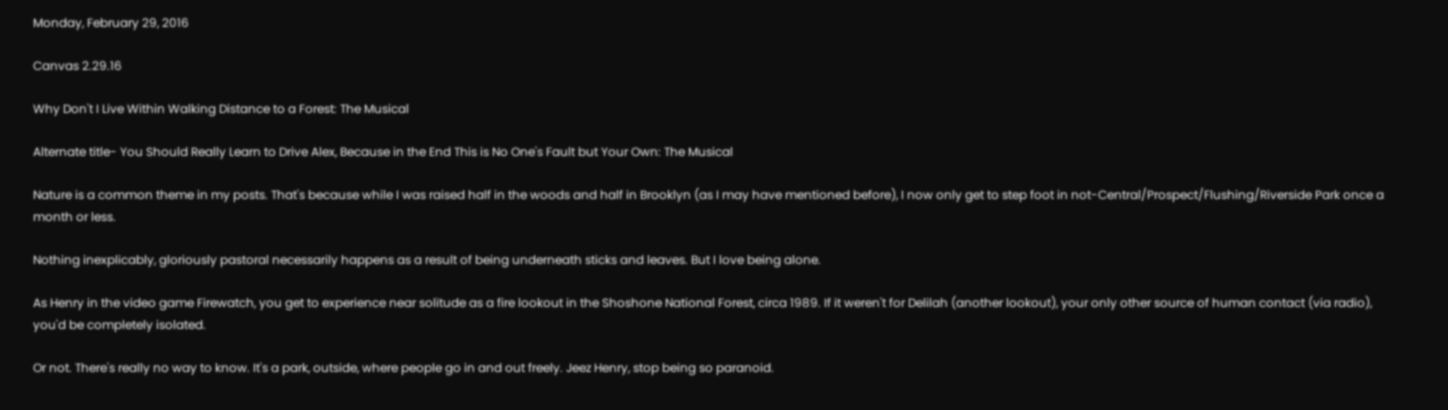Monday, February 29, 2016

Canvas 2.29.16

Why Don't I Live Within Walking Distance to a Forest: The Musical

Alternate title- You Should Really Learn to Drive Alex, Because in the End This is No One's Fault but Your Own: The Musical

Nature is a common theme in my posts. That's because while I was raised half in the woods and half in Brooklyn (as I may have mentioned before), I now only get to step foot in not-Central/Prospect/Flushing/Riverside Park once a month or less.

Nothing inexplicably, gloriously pastoral necessarily happens as a result of being underneath sticks and leaves. But I love being alone.

As Henry in the video game Firewatch, you get to experience near solitude as a fire lookout in the Shoshone National Forest, circa 1989. If it weren't for Delilah (another lookout), your only other source of human contact (via radio), you'd be completely isolated.

Or not. There's really no way to know. It's a park, outside, where people go in and out freely. Jeez Henry, stop being so paranoid.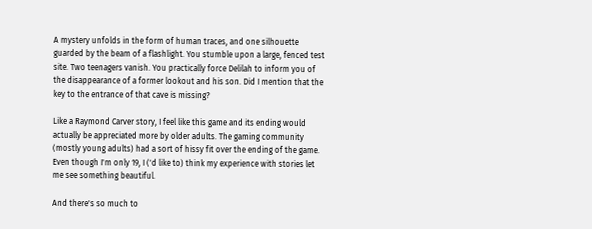A mystery unfolds in the form of human traces, and one silhouette guarded by the beam of a flashlight. You stumble upon a large, fenced test site. Two teenagers vanish. You practically force Delilah to inform you of the disappearance of a former lookout and his son. Did I mention that the key to the entrance of that cave is missing?

Like a Raymond Carver story, I feel like this game and its ending would actually be appreciated more by older adults. The gaming community (mostly young adults) had a sort of hissy fit over the ending of the game. Even though I'm only 19, I ('d like to) think my experience with stories let me see something beautiful.

And there's so much to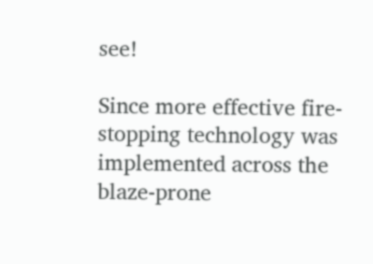see!

Since more effective fire-stopping technology was implemented across the blaze-prone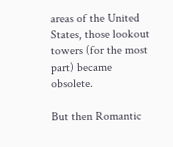areas of the United States, those lookout towers (for the most part) became obsolete.

But then Romantic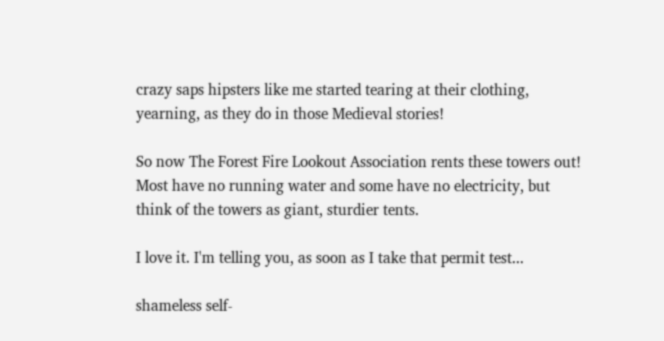crazy saps hipsters like me started tearing at their clothing, yearning, as they do in those Medieval stories!

So now The Forest Fire Lookout Association rents these towers out! Most have no running water and some have no electricity, but think of the towers as giant, sturdier tents.

I love it. I'm telling you, as soon as I take that permit test...

shameless self-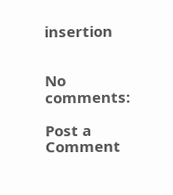insertion


No comments:

Post a Comment